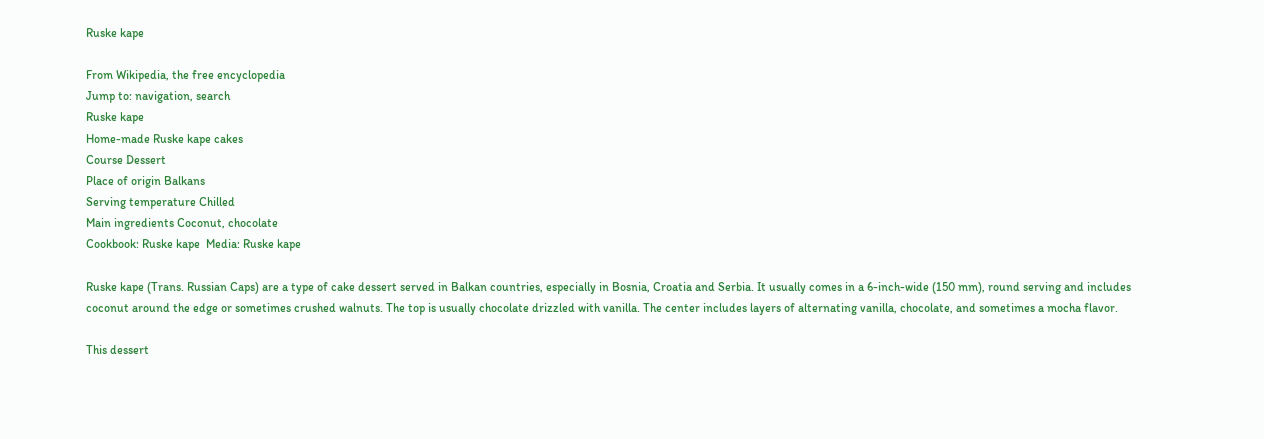Ruske kape

From Wikipedia, the free encyclopedia
Jump to: navigation, search
Ruske kape
Home-made Ruske kape cakes
Course Dessert
Place of origin Balkans
Serving temperature Chilled
Main ingredients Coconut, chocolate
Cookbook: Ruske kape  Media: Ruske kape

Ruske kape (Trans. Russian Caps) are a type of cake dessert served in Balkan countries, especially in Bosnia, Croatia and Serbia. It usually comes in a 6-inch-wide (150 mm), round serving and includes coconut around the edge or sometimes crushed walnuts. The top is usually chocolate drizzled with vanilla. The center includes layers of alternating vanilla, chocolate, and sometimes a mocha flavor.

This dessert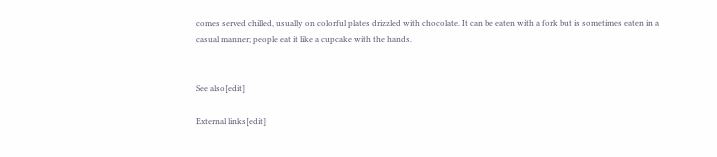comes served chilled, usually on colorful plates drizzled with chocolate. It can be eaten with a fork but is sometimes eaten in a casual manner; people eat it like a cupcake with the hands.


See also[edit]

External links[edit]